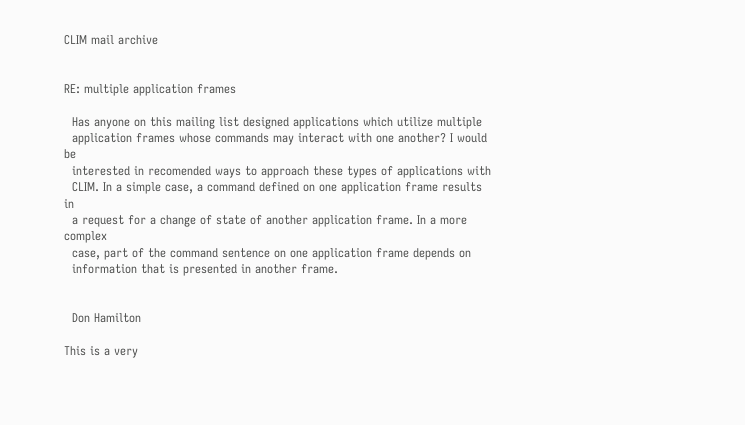CLIM mail archive


RE: multiple application frames

  Has anyone on this mailing list designed applications which utilize multiple
  application frames whose commands may interact with one another? I would be
  interested in recomended ways to approach these types of applications with
  CLIM. In a simple case, a command defined on one application frame results in
  a request for a change of state of another application frame. In a more complex
  case, part of the command sentence on one application frame depends on
  information that is presented in another frame.


  Don Hamilton

This is a very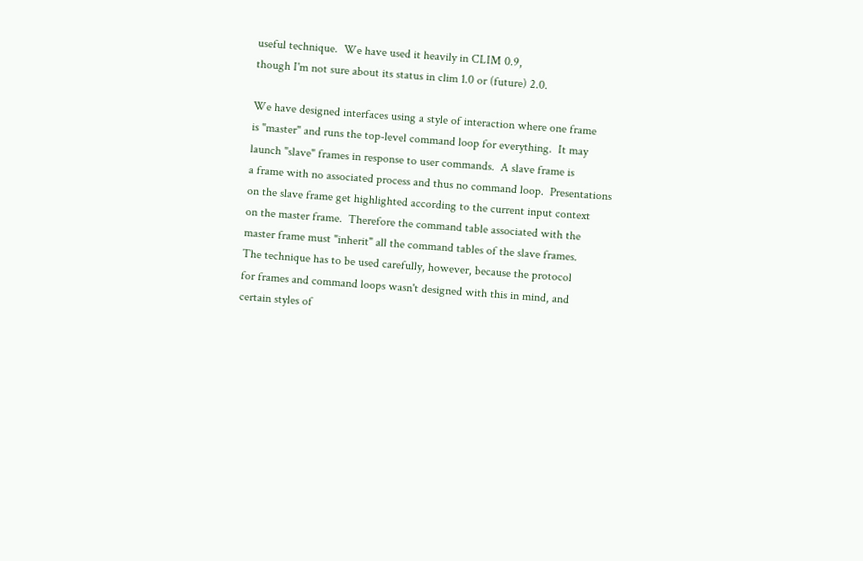useful technique.  We have used it heavily in CLIM 0.9,
though I'm not sure about its status in clim 1.0 or (future) 2.0.

We have designed interfaces using a style of interaction where one frame
is "master" and runs the top-level command loop for everything.  It may
launch "slave" frames in response to user commands.  A slave frame is
a frame with no associated process and thus no command loop.  Presentations
on the slave frame get highlighted according to the current input context
on the master frame.  Therefore the command table associated with the
master frame must "inherit" all the command tables of the slave frames.
The technique has to be used carefully, however, because the protocol
for frames and command loops wasn't designed with this in mind, and
certain styles of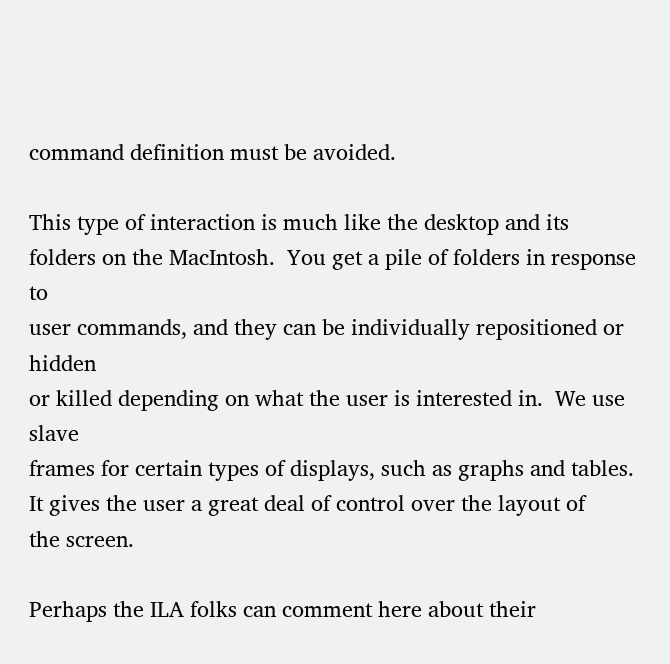command definition must be avoided.

This type of interaction is much like the desktop and its
folders on the MacIntosh.  You get a pile of folders in response to
user commands, and they can be individually repositioned or hidden
or killed depending on what the user is interested in.  We use slave
frames for certain types of displays, such as graphs and tables.
It gives the user a great deal of control over the layout of
the screen.

Perhaps the ILA folks can comment here about their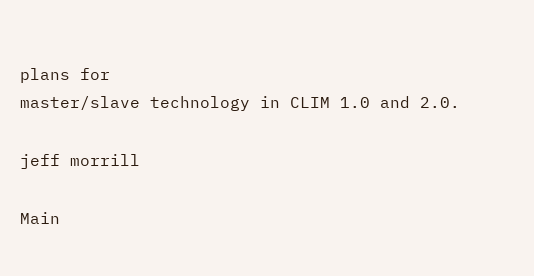plans for
master/slave technology in CLIM 1.0 and 2.0.

jeff morrill

Main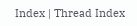Index | Thread Index